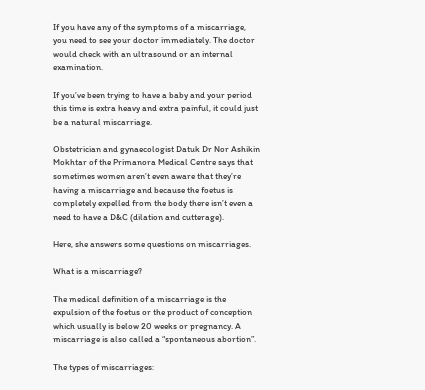If you have any of the symptoms of a miscarriage, you need to see your doctor immediately. The doctor would check with an ultrasound or an internal examination.

If you’ve been trying to have a baby and your period this time is extra heavy and extra painful, it could just be a natural miscarriage.

Obstetrician and gynaecologist Datuk Dr Nor Ashikin Mokhtar of the Primanora Medical Centre says that sometimes women aren’t even aware that they’re having a miscarriage and because the foetus is completely expelled from the body there isn’t even a need to have a D&C (dilation and cutterage).

Here, she answers some questions on miscarriages.

What is a miscarriage?

The medical definition of a miscarriage is the expulsion of the foetus or the product of conception which usually is below 20 weeks or pregnancy. A miscarriage is also called a “spontaneous abortion”.

The types of miscarriages: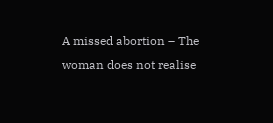A missed abortion – The woman does not realise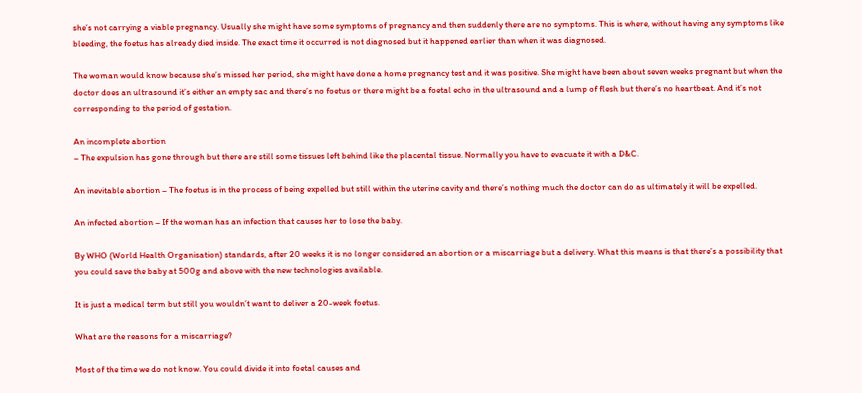she’s not carrying a viable pregnancy. Usually she might have some symptoms of pregnancy and then suddenly there are no symptoms. This is where, without having any symptoms like bleeding, the foetus has already died inside. The exact time it occurred is not diagnosed but it happened earlier than when it was diagnosed.

The woman would know because she’s missed her period, she might have done a home pregnancy test and it was positive. She might have been about seven weeks pregnant but when the doctor does an ultrasound it’s either an empty sac and there’s no foetus or there might be a foetal echo in the ultrasound and a lump of flesh but there’s no heartbeat. And it’s not corresponding to the period of gestation.

An incomplete abortion
– The expulsion has gone through but there are still some tissues left behind like the placental tissue. Normally you have to evacuate it with a D&C.

An inevitable abortion – The foetus is in the process of being expelled but still within the uterine cavity and there’s nothing much the doctor can do as ultimately it will be expelled.

An infected abortion – If the woman has an infection that causes her to lose the baby.

By WHO (World Health Organisation) standards, after 20 weeks it is no longer considered an abortion or a miscarriage but a delivery. What this means is that there’s a possibility that you could save the baby at 500g and above with the new technologies available.

It is just a medical term but still you wouldn’t want to deliver a 20-week foetus.

What are the reasons for a miscarriage?

Most of the time we do not know. You could divide it into foetal causes and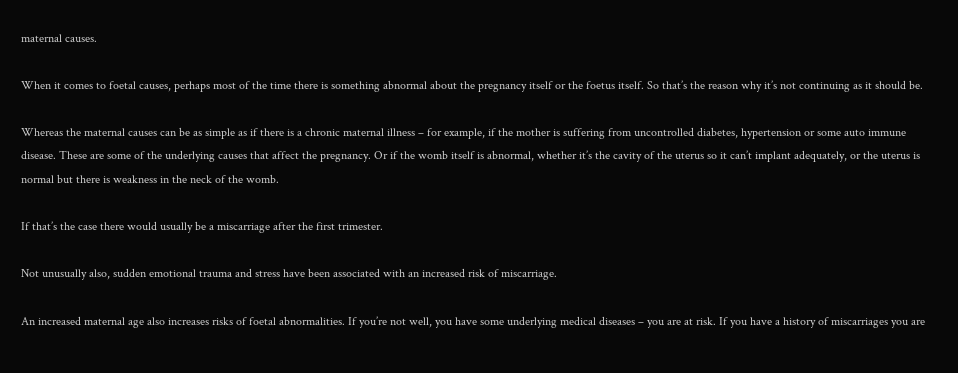maternal causes.

When it comes to foetal causes, perhaps most of the time there is something abnormal about the pregnancy itself or the foetus itself. So that’s the reason why it’s not continuing as it should be.

Whereas the maternal causes can be as simple as if there is a chronic maternal illness – for example, if the mother is suffering from uncontrolled diabetes, hypertension or some auto immune disease. These are some of the underlying causes that affect the pregnancy. Or if the womb itself is abnormal, whether it’s the cavity of the uterus so it can’t implant adequately, or the uterus is normal but there is weakness in the neck of the womb.

If that’s the case there would usually be a miscarriage after the first trimester.

Not unusually also, sudden emotional trauma and stress have been associated with an increased risk of miscarriage.

An increased maternal age also increases risks of foetal abnormalities. If you’re not well, you have some underlying medical diseases – you are at risk. If you have a history of miscarriages you are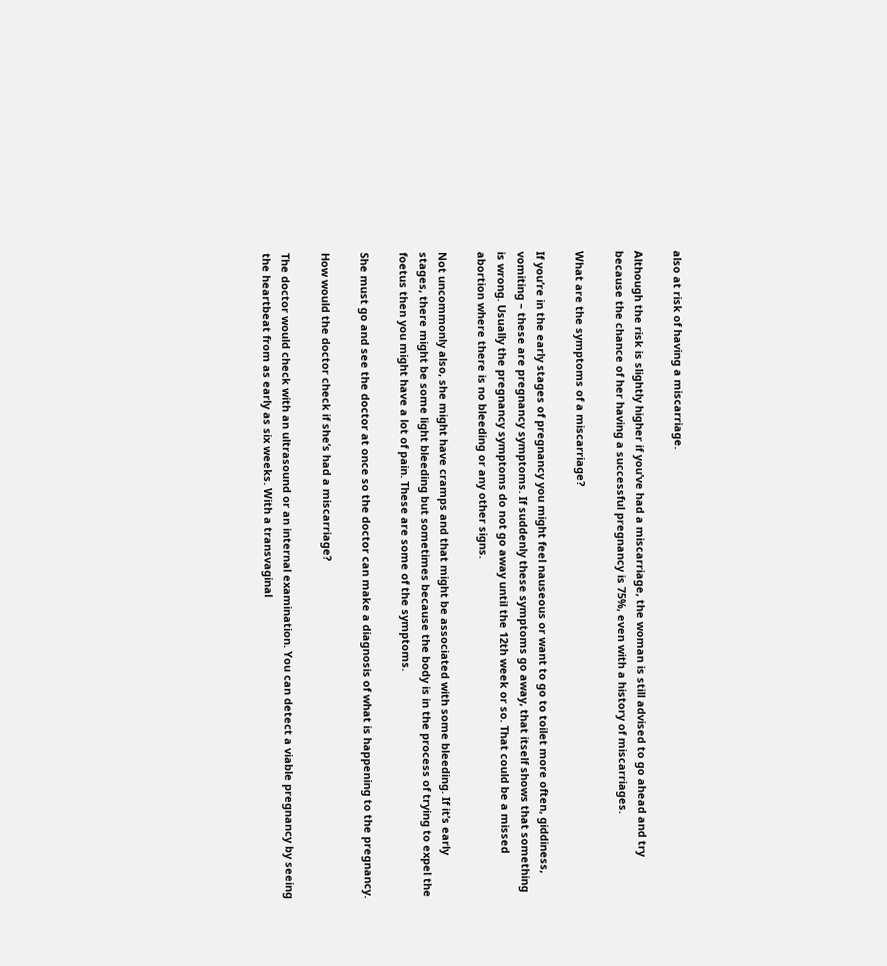also at risk of having a miscarriage.

Although the risk is slightly higher if you’ve had a miscarriage, the woman is still advised to go ahead and try because the chance of her having a successful pregnancy is 75%, even with a history of miscarriages.

What are the symptoms of a miscarriage?

If you’re in the early stages of pregnancy you might feel nauseous or want to go to toilet more often, giddiness, vomiting – these are pregnancy symptoms. If suddenly these symptoms go away, that itself shows that something is wrong. Usually the pregnancy symptoms do not go away until the 12th week or so. That could be a missed abortion where there is no bleeding or any other signs.

Not uncommonly also, she might have cramps and that might be associated with some bleeding. If it’s early stages, there might be some light bleeding but sometimes because the body is in the process of trying to expel the foetus then you might have a lot of pain. These are some of the symptoms.

She must go and see the doctor at once so the doctor can make a diagnosis of what is happening to the pregnancy.

How would the doctor check if she’s had a miscarriage?

The doctor would check with an ultrasound or an internal examination. You can detect a viable pregnancy by seeing the heartbeat from as early as six weeks. With a transvaginal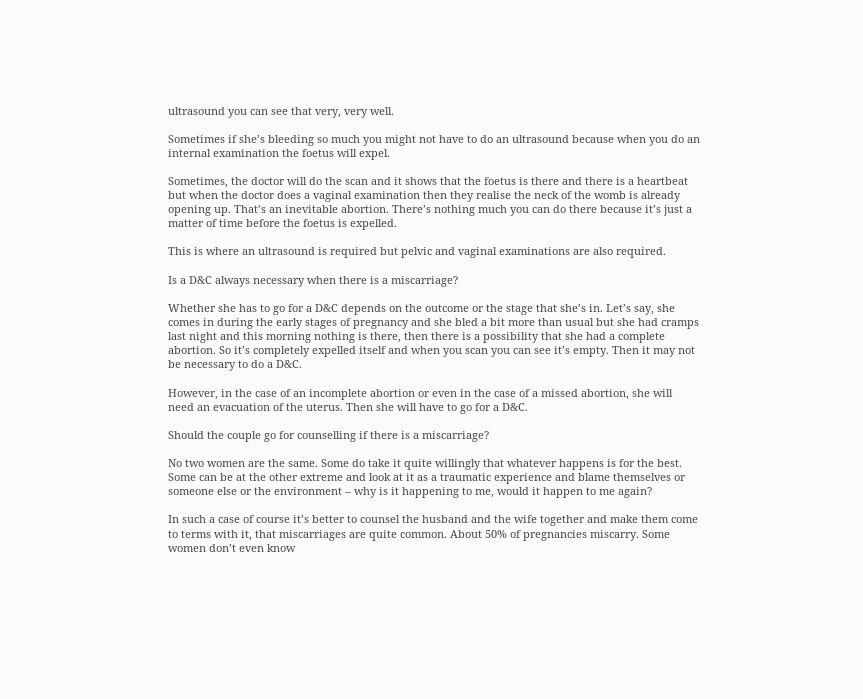ultrasound you can see that very, very well.

Sometimes if she’s bleeding so much you might not have to do an ultrasound because when you do an internal examination the foetus will expel.

Sometimes, the doctor will do the scan and it shows that the foetus is there and there is a heartbeat but when the doctor does a vaginal examination then they realise the neck of the womb is already opening up. That’s an inevitable abortion. There’s nothing much you can do there because it’s just a matter of time before the foetus is expelled.

This is where an ultrasound is required but pelvic and vaginal examinations are also required.

Is a D&C always necessary when there is a miscarriage?

Whether she has to go for a D&C depends on the outcome or the stage that she’s in. Let’s say, she comes in during the early stages of pregnancy and she bled a bit more than usual but she had cramps last night and this morning nothing is there, then there is a possibility that she had a complete abortion. So it’s completely expelled itself and when you scan you can see it’s empty. Then it may not be necessary to do a D&C.

However, in the case of an incomplete abortion or even in the case of a missed abortion, she will need an evacuation of the uterus. Then she will have to go for a D&C.

Should the couple go for counselling if there is a miscarriage?

No two women are the same. Some do take it quite willingly that whatever happens is for the best. Some can be at the other extreme and look at it as a traumatic experience and blame themselves or someone else or the environment – why is it happening to me, would it happen to me again?

In such a case of course it’s better to counsel the husband and the wife together and make them come to terms with it, that miscarriages are quite common. About 50% of pregnancies miscarry. Some women don’t even know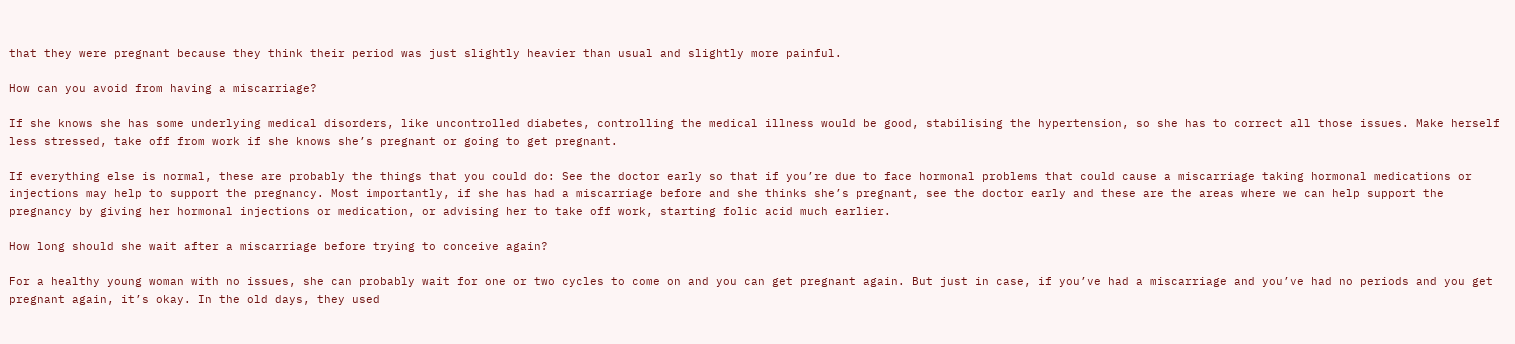that they were pregnant because they think their period was just slightly heavier than usual and slightly more painful.

How can you avoid from having a miscarriage?

If she knows she has some underlying medical disorders, like uncontrolled diabetes, controlling the medical illness would be good, stabilising the hypertension, so she has to correct all those issues. Make herself less stressed, take off from work if she knows she’s pregnant or going to get pregnant.

If everything else is normal, these are probably the things that you could do: See the doctor early so that if you’re due to face hormonal problems that could cause a miscarriage taking hormonal medications or injections may help to support the pregnancy. Most importantly, if she has had a miscarriage before and she thinks she’s pregnant, see the doctor early and these are the areas where we can help support the pregnancy by giving her hormonal injections or medication, or advising her to take off work, starting folic acid much earlier.

How long should she wait after a miscarriage before trying to conceive again?

For a healthy young woman with no issues, she can probably wait for one or two cycles to come on and you can get pregnant again. But just in case, if you’ve had a miscarriage and you’ve had no periods and you get pregnant again, it’s okay. In the old days, they used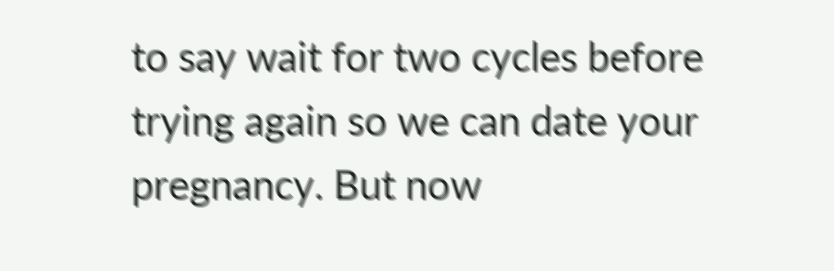to say wait for two cycles before trying again so we can date your pregnancy. But now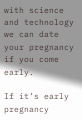with science and technology we can date your pregnancy if you come early.

If it’s early pregnancy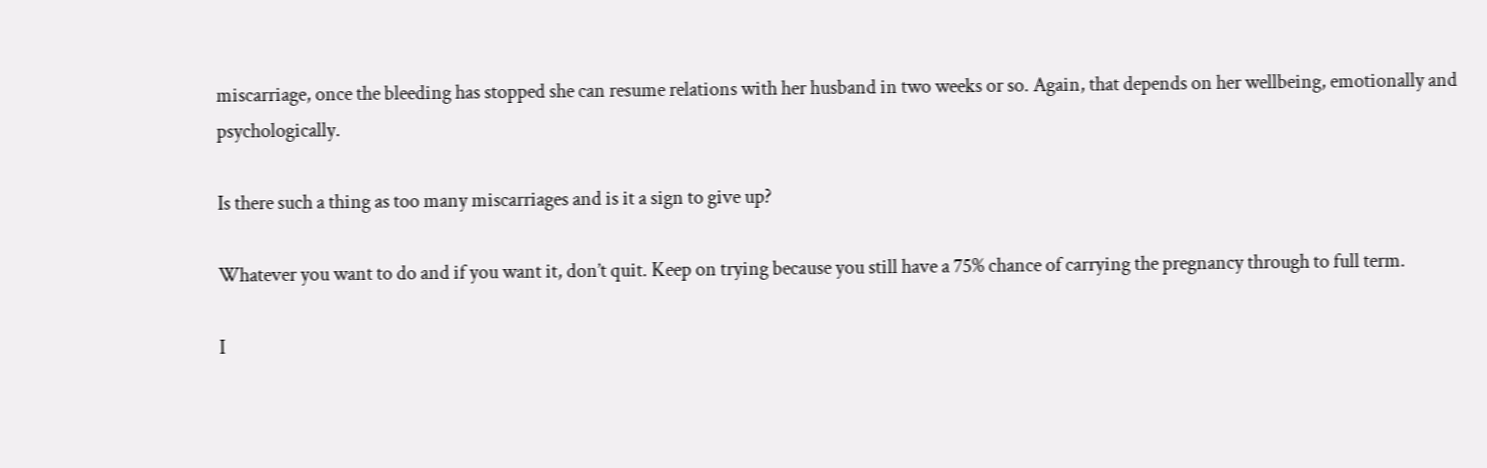miscarriage, once the bleeding has stopped she can resume relations with her husband in two weeks or so. Again, that depends on her wellbeing, emotionally and psychologically.

Is there such a thing as too many miscarriages and is it a sign to give up?

Whatever you want to do and if you want it, don’t quit. Keep on trying because you still have a 75% chance of carrying the pregnancy through to full term.

I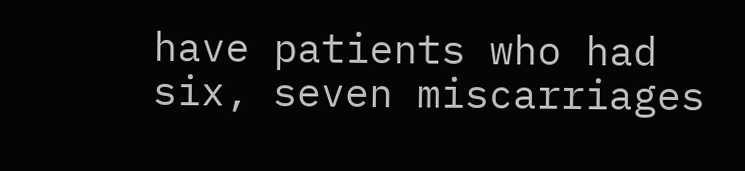have patients who had six, seven miscarriages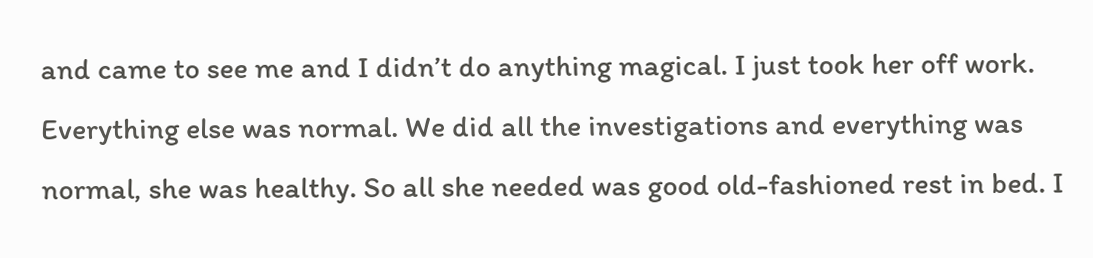and came to see me and I didn’t do anything magical. I just took her off work. Everything else was normal. We did all the investigations and everything was normal, she was healthy. So all she needed was good old-fashioned rest in bed. I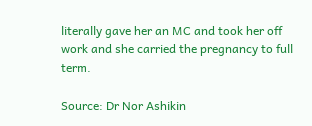literally gave her an MC and took her off work and she carried the pregnancy to full term.

Source: Dr Nor Ashikin